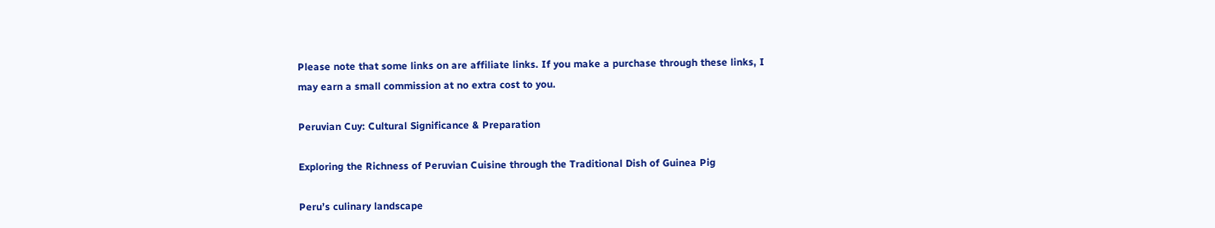Please note that some links on are affiliate links. If you make a purchase through these links, I may earn a small commission at no extra cost to you.

Peruvian Cuy: Cultural Significance & Preparation

Exploring the Richness of Peruvian Cuisine through the Traditional Dish of Guinea Pig

Peru’s culinary landscape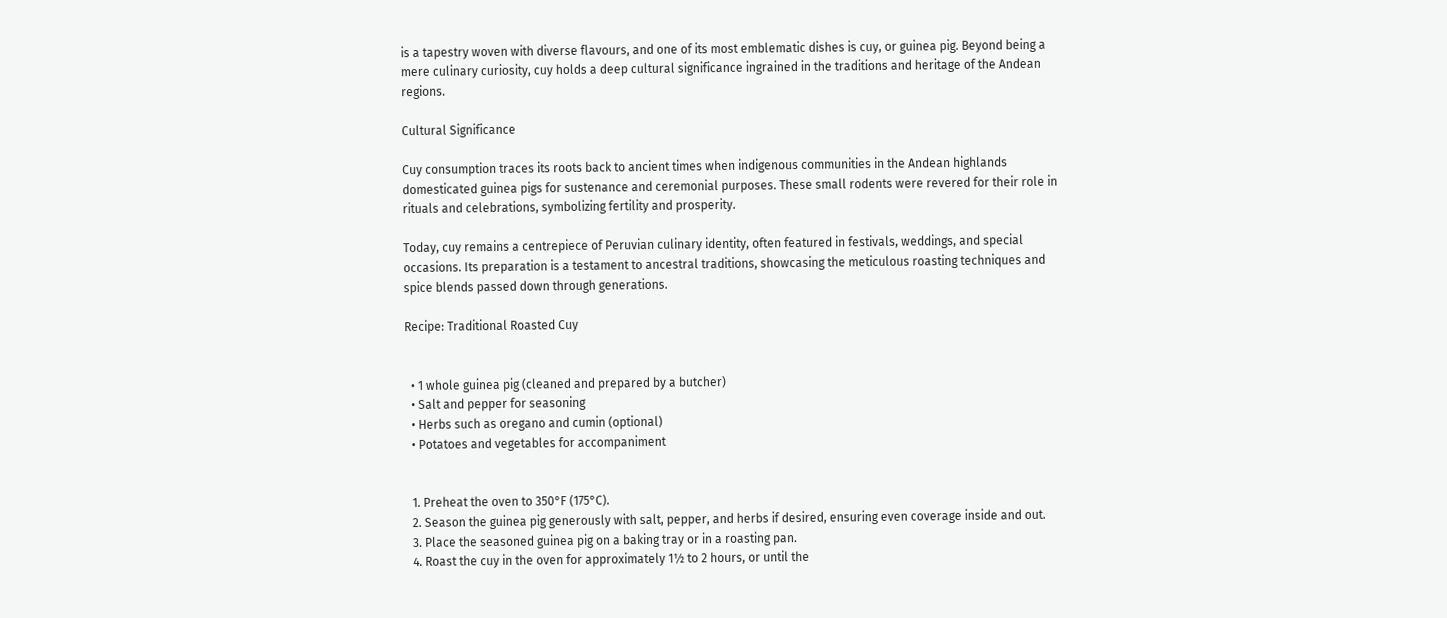is a tapestry woven with diverse flavours, and one of its most emblematic dishes is cuy, or guinea pig. Beyond being a mere culinary curiosity, cuy holds a deep cultural significance ingrained in the traditions and heritage of the Andean regions.

Cultural Significance

Cuy consumption traces its roots back to ancient times when indigenous communities in the Andean highlands domesticated guinea pigs for sustenance and ceremonial purposes. These small rodents were revered for their role in rituals and celebrations, symbolizing fertility and prosperity.

Today, cuy remains a centrepiece of Peruvian culinary identity, often featured in festivals, weddings, and special occasions. Its preparation is a testament to ancestral traditions, showcasing the meticulous roasting techniques and spice blends passed down through generations.

Recipe: Traditional Roasted Cuy


  • 1 whole guinea pig (cleaned and prepared by a butcher)
  • Salt and pepper for seasoning
  • Herbs such as oregano and cumin (optional)
  • Potatoes and vegetables for accompaniment


  1. Preheat the oven to 350°F (175°C).
  2. Season the guinea pig generously with salt, pepper, and herbs if desired, ensuring even coverage inside and out.
  3. Place the seasoned guinea pig on a baking tray or in a roasting pan.
  4. Roast the cuy in the oven for approximately 1½ to 2 hours, or until the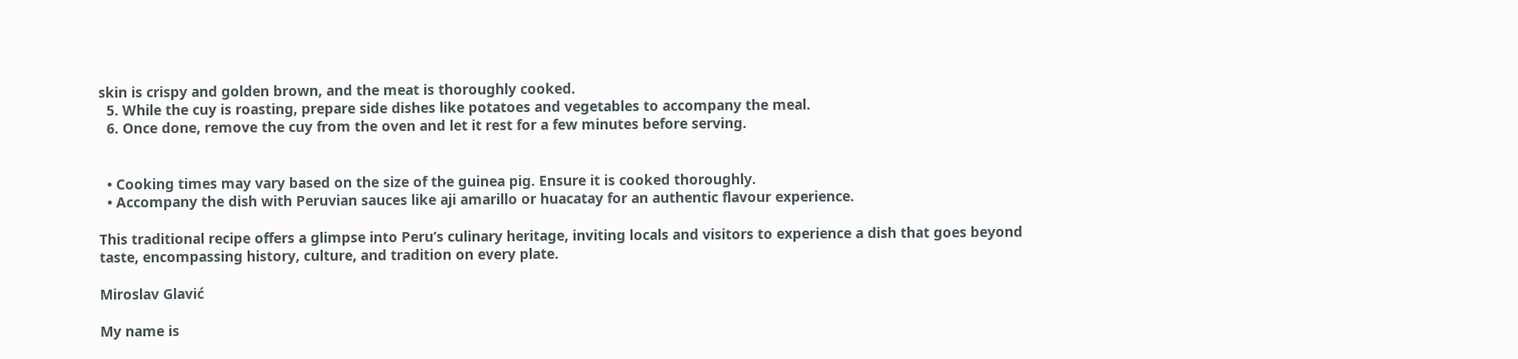skin is crispy and golden brown, and the meat is thoroughly cooked.
  5. While the cuy is roasting, prepare side dishes like potatoes and vegetables to accompany the meal.
  6. Once done, remove the cuy from the oven and let it rest for a few minutes before serving.


  • Cooking times may vary based on the size of the guinea pig. Ensure it is cooked thoroughly.
  • Accompany the dish with Peruvian sauces like aji amarillo or huacatay for an authentic flavour experience.

This traditional recipe offers a glimpse into Peru’s culinary heritage, inviting locals and visitors to experience a dish that goes beyond taste, encompassing history, culture, and tradition on every plate.

Miroslav Glavić

My name is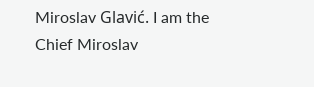Miroslav Glavić. I am the Chief Miroslav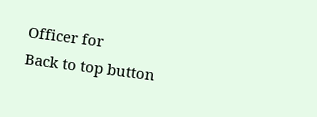Officer for
Back to top button